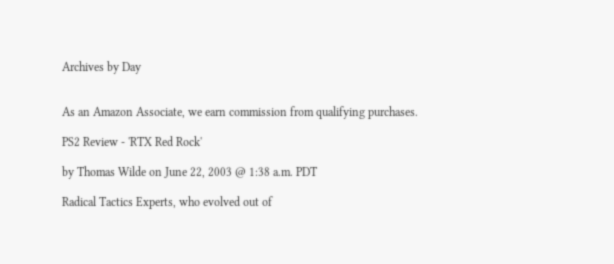Archives by Day


As an Amazon Associate, we earn commission from qualifying purchases.

PS2 Review - 'RTX Red Rock'

by Thomas Wilde on June 22, 2003 @ 1:38 a.m. PDT

Radical Tactics Experts, who evolved out of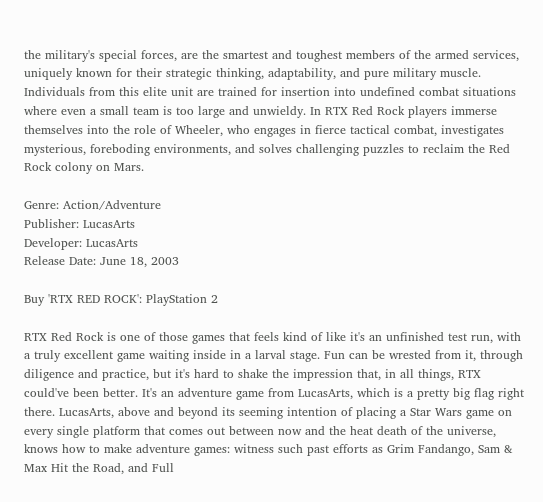the military's special forces, are the smartest and toughest members of the armed services, uniquely known for their strategic thinking, adaptability, and pure military muscle. Individuals from this elite unit are trained for insertion into undefined combat situations where even a small team is too large and unwieldy. In RTX Red Rock players immerse themselves into the role of Wheeler, who engages in fierce tactical combat, investigates mysterious, foreboding environments, and solves challenging puzzles to reclaim the Red Rock colony on Mars.

Genre: Action/Adventure
Publisher: LucasArts
Developer: LucasArts
Release Date: June 18, 2003

Buy 'RTX RED ROCK': PlayStation 2

RTX Red Rock is one of those games that feels kind of like it's an unfinished test run, with a truly excellent game waiting inside in a larval stage. Fun can be wrested from it, through diligence and practice, but it's hard to shake the impression that, in all things, RTX could've been better. It's an adventure game from LucasArts, which is a pretty big flag right there. LucasArts, above and beyond its seeming intention of placing a Star Wars game on every single platform that comes out between now and the heat death of the universe, knows how to make adventure games: witness such past efforts as Grim Fandango, Sam & Max Hit the Road, and Full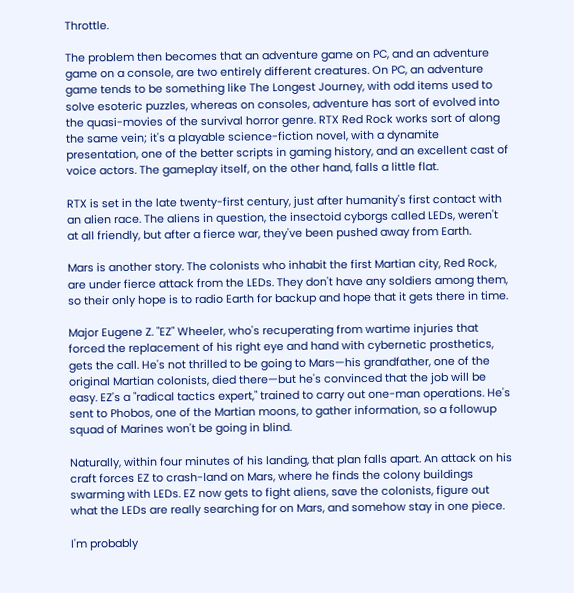Throttle.

The problem then becomes that an adventure game on PC, and an adventure game on a console, are two entirely different creatures. On PC, an adventure game tends to be something like The Longest Journey, with odd items used to solve esoteric puzzles, whereas on consoles, adventure has sort of evolved into the quasi-movies of the survival horror genre. RTX Red Rock works sort of along the same vein; it's a playable science-fiction novel, with a dynamite presentation, one of the better scripts in gaming history, and an excellent cast of voice actors. The gameplay itself, on the other hand, falls a little flat.

RTX is set in the late twenty-first century, just after humanity's first contact with an alien race. The aliens in question, the insectoid cyborgs called LEDs, weren't at all friendly, but after a fierce war, they've been pushed away from Earth.

Mars is another story. The colonists who inhabit the first Martian city, Red Rock, are under fierce attack from the LEDs. They don't have any soldiers among them, so their only hope is to radio Earth for backup and hope that it gets there in time.

Major Eugene Z. "EZ" Wheeler, who's recuperating from wartime injuries that forced the replacement of his right eye and hand with cybernetic prosthetics, gets the call. He's not thrilled to be going to Mars—his grandfather, one of the original Martian colonists, died there—but he's convinced that the job will be easy. EZ's a "radical tactics expert," trained to carry out one-man operations. He's sent to Phobos, one of the Martian moons, to gather information, so a followup squad of Marines won't be going in blind.

Naturally, within four minutes of his landing, that plan falls apart. An attack on his craft forces EZ to crash-land on Mars, where he finds the colony buildings swarming with LEDs. EZ now gets to fight aliens, save the colonists, figure out what the LEDs are really searching for on Mars, and somehow stay in one piece.

I'm probably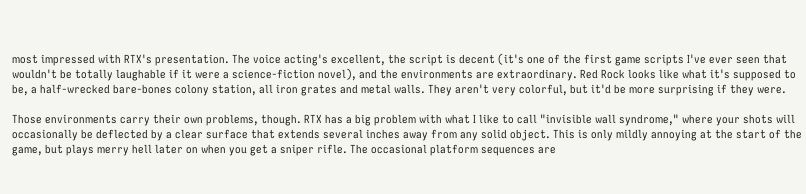most impressed with RTX's presentation. The voice acting's excellent, the script is decent (it's one of the first game scripts I've ever seen that wouldn't be totally laughable if it were a science-fiction novel), and the environments are extraordinary. Red Rock looks like what it's supposed to be, a half-wrecked bare-bones colony station, all iron grates and metal walls. They aren't very colorful, but it'd be more surprising if they were.

Those environments carry their own problems, though. RTX has a big problem with what I like to call "invisible wall syndrome," where your shots will occasionally be deflected by a clear surface that extends several inches away from any solid object. This is only mildly annoying at the start of the game, but plays merry hell later on when you get a sniper rifle. The occasional platform sequences are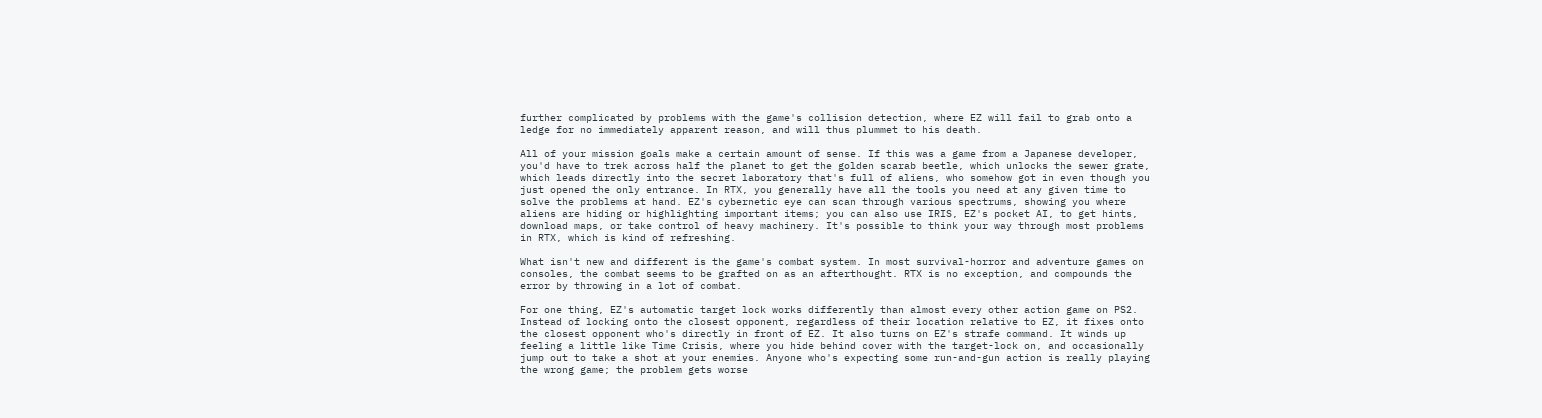further complicated by problems with the game's collision detection, where EZ will fail to grab onto a ledge for no immediately apparent reason, and will thus plummet to his death.

All of your mission goals make a certain amount of sense. If this was a game from a Japanese developer, you'd have to trek across half the planet to get the golden scarab beetle, which unlocks the sewer grate, which leads directly into the secret laboratory that's full of aliens, who somehow got in even though you just opened the only entrance. In RTX, you generally have all the tools you need at any given time to solve the problems at hand. EZ's cybernetic eye can scan through various spectrums, showing you where aliens are hiding or highlighting important items; you can also use IRIS, EZ's pocket AI, to get hints, download maps, or take control of heavy machinery. It's possible to think your way through most problems in RTX, which is kind of refreshing.

What isn't new and different is the game's combat system. In most survival-horror and adventure games on consoles, the combat seems to be grafted on as an afterthought. RTX is no exception, and compounds the error by throwing in a lot of combat.

For one thing, EZ's automatic target lock works differently than almost every other action game on PS2. Instead of locking onto the closest opponent, regardless of their location relative to EZ, it fixes onto the closest opponent who's directly in front of EZ. It also turns on EZ's strafe command. It winds up feeling a little like Time Crisis, where you hide behind cover with the target-lock on, and occasionally jump out to take a shot at your enemies. Anyone who's expecting some run-and-gun action is really playing the wrong game; the problem gets worse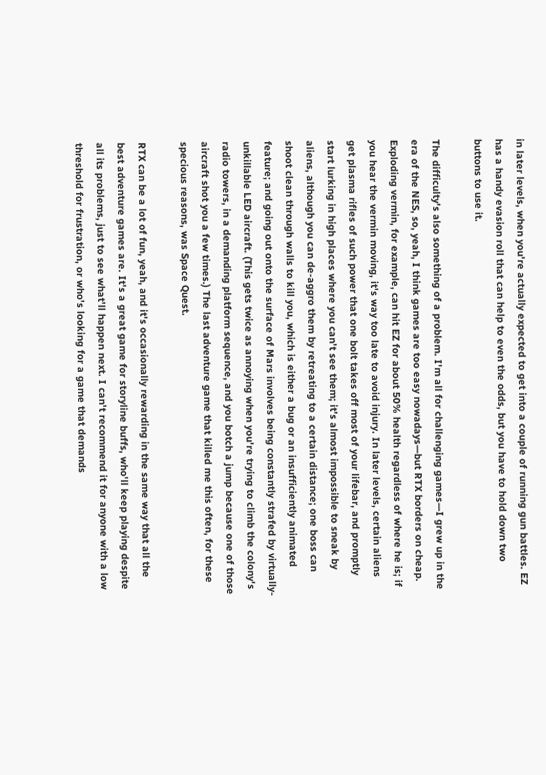in later levels, when you're actually expected to get into a couple of running gun battles. EZ has a handy evasion roll that can help to even the odds, but you have to hold down two buttons to use it.

The difficulty's also something of a problem. I'm all for challenging games—I grew up in the era of the NES, so, yeah, I think games are too easy nowadays—but RTX borders on cheap. Exploding vermin, for example, can hit EZ for about 50% health regardless of where he is; if you hear the vermin moving, it's way too late to avoid injury. In later levels, certain aliens get plasma rifles of such power that one bolt takes off most of your lifebar, and promptly start lurking in high places where you can't see them; it's almost impossible to sneak by aliens, although you can de-aggro them by retreating to a certain distance; one boss can shoot clean through walls to kill you, which is either a bug or an insufficiently animated feature; and going out onto the surface of Mars involves being constantly strafed by virtually-unkillable LED aircraft. (This gets twice as annoying when you're trying to climb the colony's radio towers, in a demanding platform sequence, and you botch a jump because one of those aircraft shot you a few times.) The last adventure game that killed me this often, for these specious reasons, was Space Quest.

RTX can be a lot of fun, yeah, and it's occasionally rewarding in the same way that all the best adventure games are. It's a great game for storyline buffs, who'll keep playing despite all its problems, just to see what'll happen next. I can't recommend it for anyone with a low threshold for frustration, or who's looking for a game that demands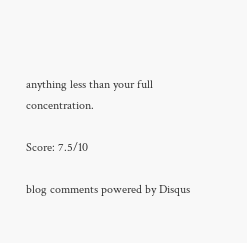anything less than your full concentration.

Score: 7.5/10

blog comments powered by Disqus